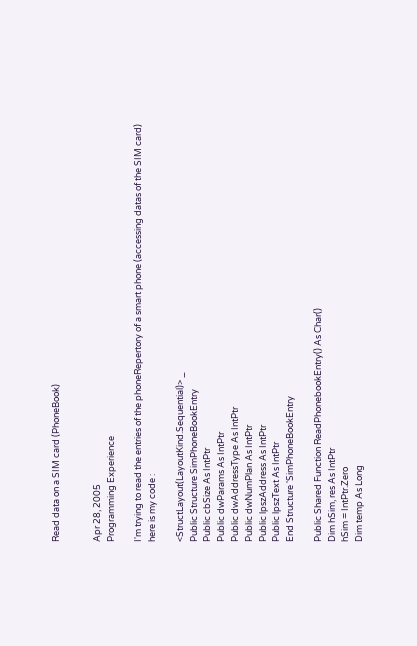Read data on a SIM card (PhoneBook)


Apr 28, 2005
Programming Experience

I'm trying to read the entries of the phoneRepertory of a smart phone (accessing datas of the SIM card)
here is my code :

<StructLayout(LayoutKind.Sequential)> _
Public Structure SimPhoneBookEntry
Public cbSize As IntPtr
Public dwParams As IntPtr
Public dwAddressType As IntPtr
Public dwNumPlan As IntPtr
Public lpszAddress As IntPtr
Public lpszText As IntPtr
End Structure 'SimPhoneBookEntry

Public Shared Function ReadPhonebookEntry() As Char()
Dim hSim, res As IntPtr
hSim = IntPtr.Zero
Dim temp As Long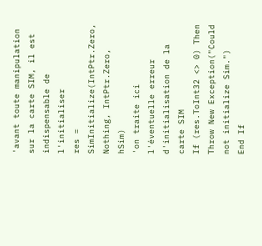'avant toute manipulation sur la carte SIM, il est indispensable de l'initialiser
res = SimInitialize(IntPtr.Zero, Nothing, IntPtr.Zero, hSim)
'on traite ici l'éventuelle erreur d'initialisation de la carte SIM
If (res.ToInt32 <> 0) Then
Throw New Exception("Could not initialize Sim.")
End If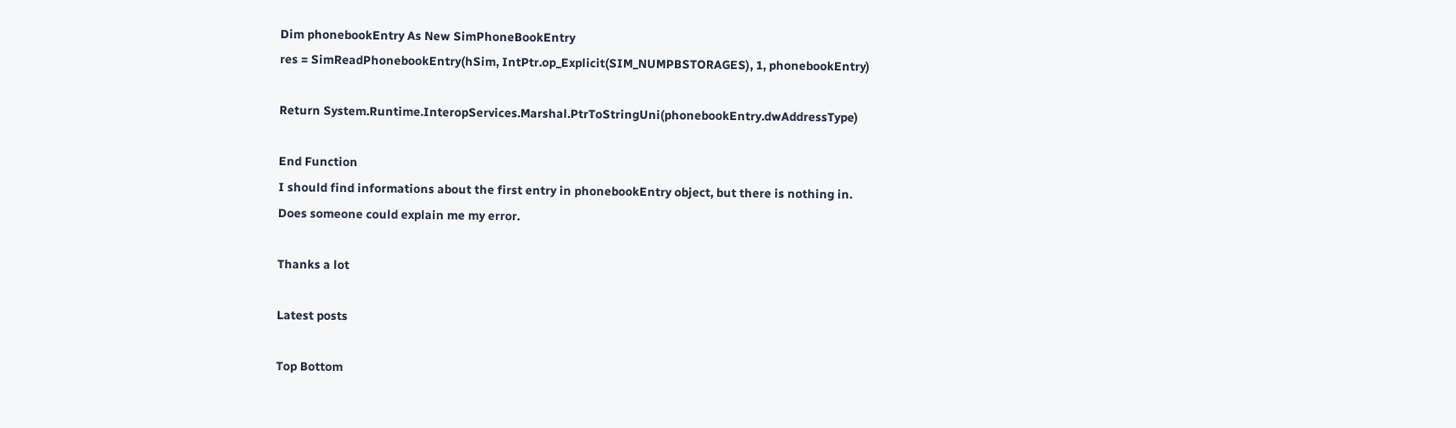Dim phonebookEntry As New SimPhoneBookEntry
res = SimReadPhonebookEntry(hSim, IntPtr.op_Explicit(SIM_NUMPBSTORAGES), 1, phonebookEntry)

Return System.Runtime.InteropServices.Marshal.PtrToStringUni(phonebookEntry.dwAddressType)

End Function
I should find informations about the first entry in phonebookEntry object, but there is nothing in.
Does someone could explain me my error.

Thanks a lot

Latest posts

Top Bottom